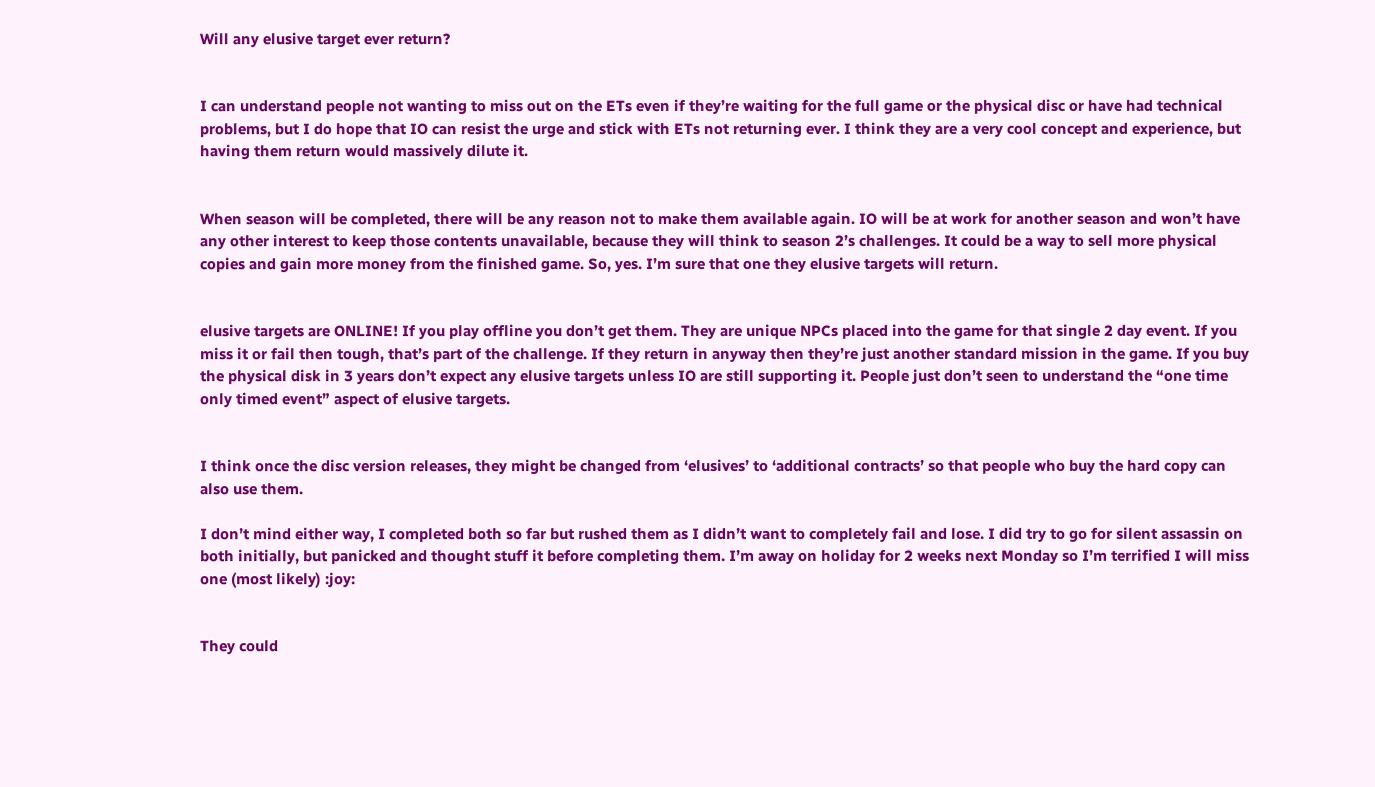Will any elusive target ever return?


I can understand people not wanting to miss out on the ETs even if they’re waiting for the full game or the physical disc or have had technical problems, but I do hope that IO can resist the urge and stick with ETs not returning ever. I think they are a very cool concept and experience, but having them return would massively dilute it.


When season will be completed, there will be any reason not to make them available again. IO will be at work for another season and won’t have any other interest to keep those contents unavailable, because they will think to season 2’s challenges. It could be a way to sell more physical copies and gain more money from the finished game. So, yes. I’m sure that one they elusive targets will return.


elusive targets are ONLINE! If you play offline you don’t get them. They are unique NPCs placed into the game for that single 2 day event. If you miss it or fail then tough, that’s part of the challenge. If they return in anyway then they’re just another standard mission in the game. If you buy the physical disk in 3 years don’t expect any elusive targets unless IO are still supporting it. People just don’t seen to understand the “one time only timed event” aspect of elusive targets.


I think once the disc version releases, they might be changed from ‘elusives’ to ‘additional contracts’ so that people who buy the hard copy can also use them.

I don’t mind either way, I completed both so far but rushed them as I didn’t want to completely fail and lose. I did try to go for silent assassin on both initially, but panicked and thought stuff it before completing them. I’m away on holiday for 2 weeks next Monday so I’m terrified I will miss one (most likely) :joy:


They could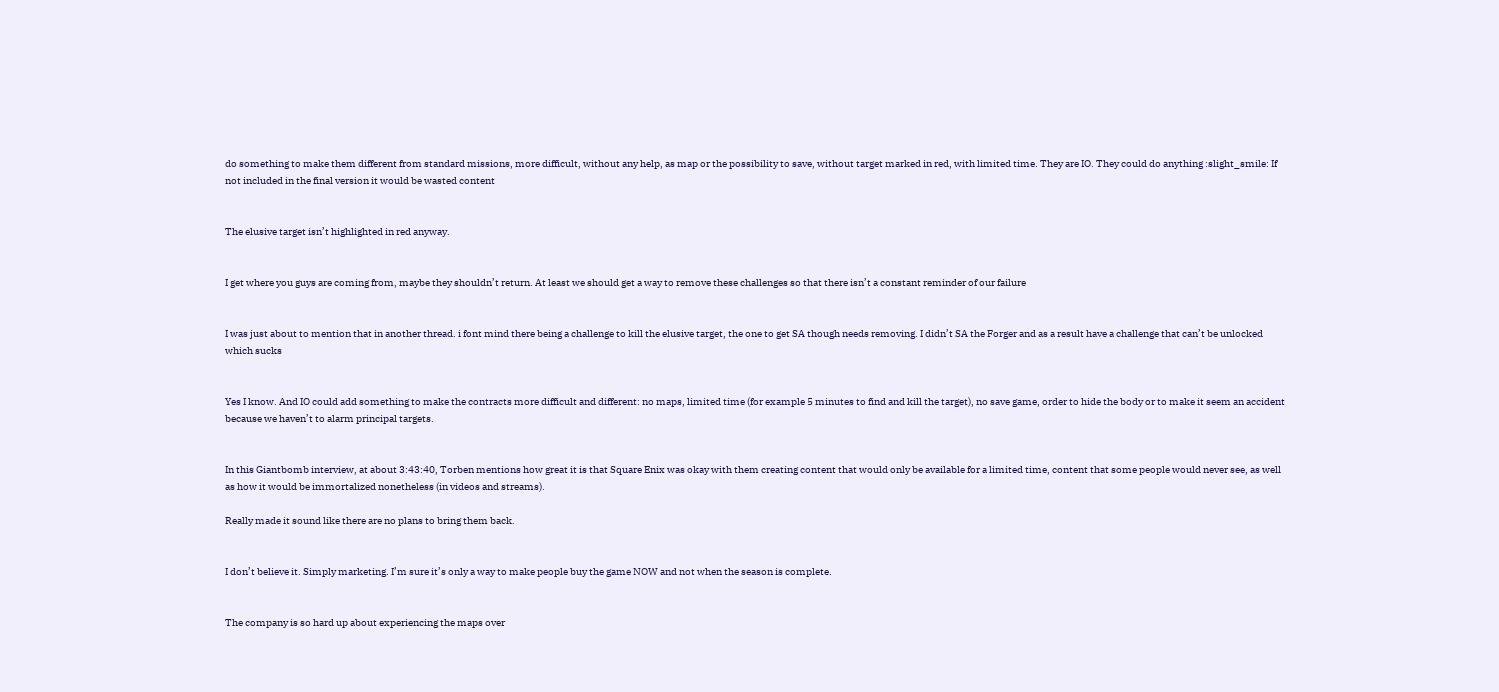do something to make them different from standard missions, more difficult, without any help, as map or the possibility to save, without target marked in red, with limited time. They are IO. They could do anything :slight_smile: If not included in the final version it would be wasted content


The elusive target isn’t highlighted in red anyway.


I get where you guys are coming from, maybe they shouldn’t return. At least we should get a way to remove these challenges so that there isn’t a constant reminder of our failure


I was just about to mention that in another thread. i font mind there being a challenge to kill the elusive target, the one to get SA though needs removing. I didn’t SA the Forger and as a result have a challenge that can’t be unlocked which sucks


Yes I know. And IO could add something to make the contracts more difficult and different: no maps, limited time (for example 5 minutes to find and kill the target), no save game, order to hide the body or to make it seem an accident because we haven’t to alarm principal targets.


In this Giantbomb interview, at about 3:43:40, Torben mentions how great it is that Square Enix was okay with them creating content that would only be available for a limited time, content that some people would never see, as well as how it would be immortalized nonetheless (in videos and streams).

Really made it sound like there are no plans to bring them back.


I don’t believe it. Simply marketing. I’m sure it’s only a way to make people buy the game NOW and not when the season is complete.


The company is so hard up about experiencing the maps over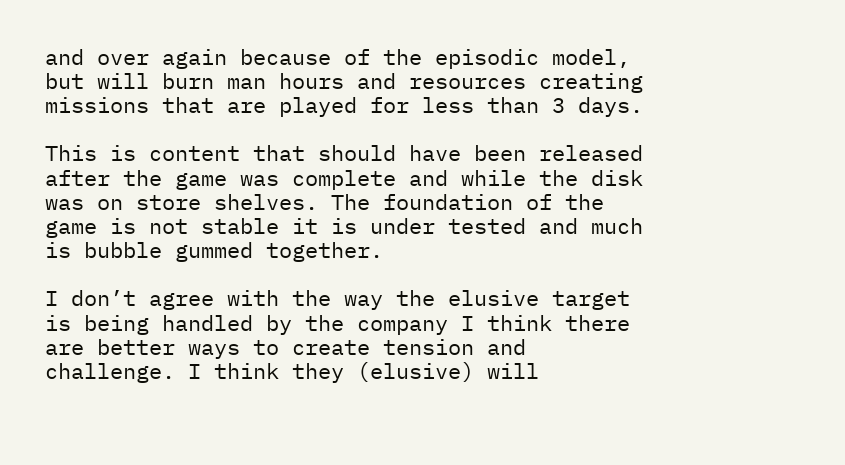and over again because of the episodic model, but will burn man hours and resources creating missions that are played for less than 3 days.

This is content that should have been released after the game was complete and while the disk was on store shelves. The foundation of the game is not stable it is under tested and much is bubble gummed together.

I don’t agree with the way the elusive target is being handled by the company I think there are better ways to create tension and challenge. I think they (elusive) will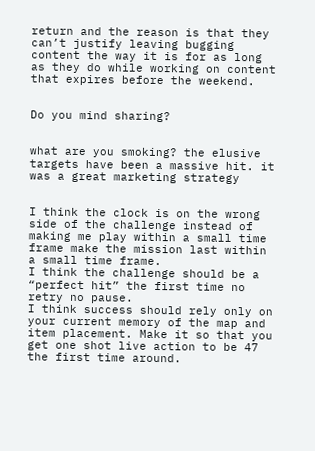return and the reason is that they can’t justify leaving bugging content the way it is for as long as they do while working on content that expires before the weekend.


Do you mind sharing?


what are you smoking? the elusive targets have been a massive hit. it was a great marketing strategy


I think the clock is on the wrong side of the challenge instead of making me play within a small time frame make the mission last within a small time frame.
I think the challenge should be a “perfect hit” the first time no retry no pause.
I think success should rely only on your current memory of the map and item placement. Make it so that you get one shot live action to be 47 the first time around.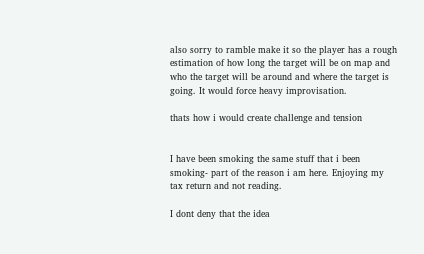also sorry to ramble make it so the player has a rough estimation of how long the target will be on map and who the target will be around and where the target is going. It would force heavy improvisation.

thats how i would create challenge and tension


I have been smoking the same stuff that i been smoking- part of the reason i am here. Enjoying my tax return and not reading.

I dont deny that the idea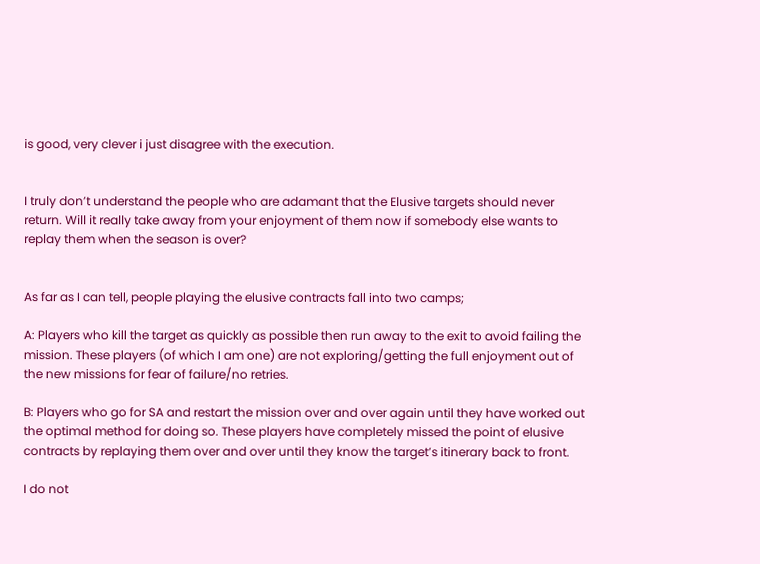is good, very clever i just disagree with the execution.


I truly don’t understand the people who are adamant that the Elusive targets should never return. Will it really take away from your enjoyment of them now if somebody else wants to replay them when the season is over?


As far as I can tell, people playing the elusive contracts fall into two camps;

A: Players who kill the target as quickly as possible then run away to the exit to avoid failing the mission. These players (of which I am one) are not exploring/getting the full enjoyment out of the new missions for fear of failure/no retries.

B: Players who go for SA and restart the mission over and over again until they have worked out the optimal method for doing so. These players have completely missed the point of elusive contracts by replaying them over and over until they know the target’s itinerary back to front.

I do not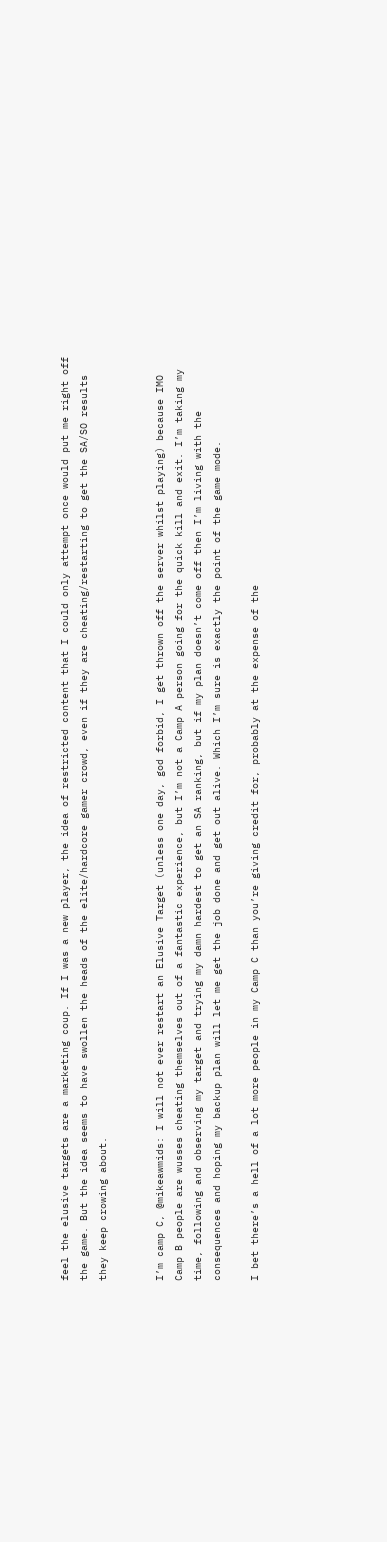feel the elusive targets are a marketing coup. If I was a new player, the idea of restricted content that I could only attempt once would put me right off the game. But the idea seems to have swollen the heads of the elite/hardcore gamer crowd, even if they are cheating/restarting to get the SA/SO results they keep crowing about.


I’m camp C, @mikeawmids: I will not ever restart an Elusive Target (unless one day, god forbid, I get thrown off the server whilst playing) because IMO Camp B people are wusses cheating themselves out of a fantastic experience, but I’m not a Camp A person going for the quick kill and exit. I’m taking my time, following and observing my target and trying my damn hardest to get an SA ranking, but if my plan doesn’t come off then I’m living with the consequences and hoping my backup plan will let me get the job done and get out alive. Which I’m sure is exactly the point of the game mode.

I bet there’s a hell of a lot more people in my Camp C than you’re giving credit for, probably at the expense of the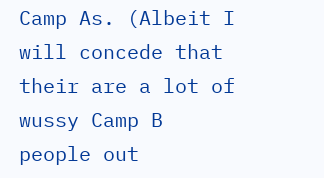Camp As. (Albeit I will concede that their are a lot of wussy Camp B people out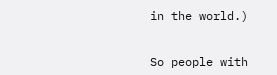in the world.)


So people with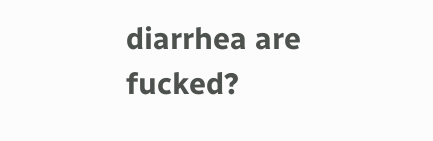diarrhea are fucked?